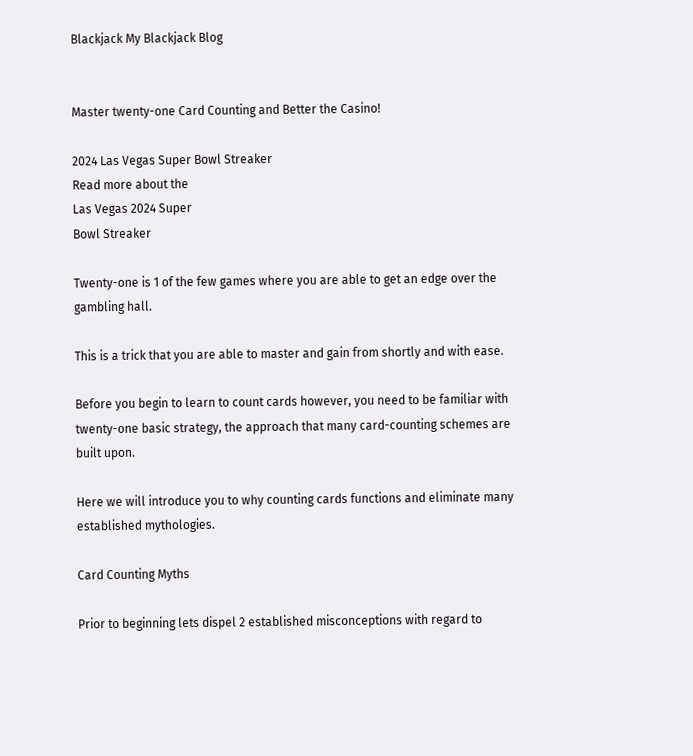Blackjack My Blackjack Blog


Master twenty-one Card Counting and Better the Casino!

2024 Las Vegas Super Bowl Streaker
Read more about the
Las Vegas 2024 Super
Bowl Streaker

Twenty-one is 1 of the few games where you are able to get an edge over the gambling hall.

This is a trick that you are able to master and gain from shortly and with ease.

Before you begin to learn to count cards however, you need to be familiar with twenty-one basic strategy, the approach that many card-counting schemes are built upon.

Here we will introduce you to why counting cards functions and eliminate many established mythologies.

Card Counting Myths

Prior to beginning lets dispel 2 established misconceptions with regard to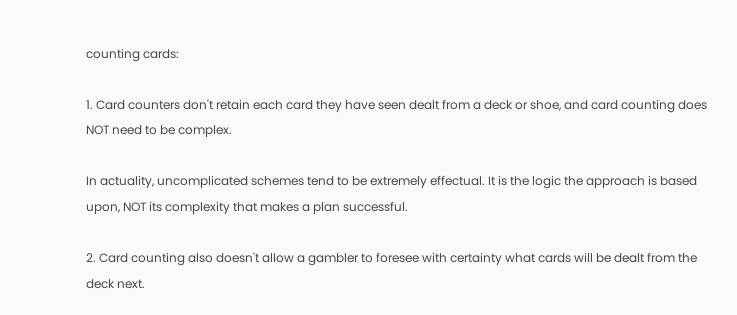counting cards:

1. Card counters don't retain each card they have seen dealt from a deck or shoe, and card counting does NOT need to be complex.

In actuality, uncomplicated schemes tend to be extremely effectual. It is the logic the approach is based upon, NOT its complexity that makes a plan successful.

2. Card counting also doesn't allow a gambler to foresee with certainty what cards will be dealt from the deck next.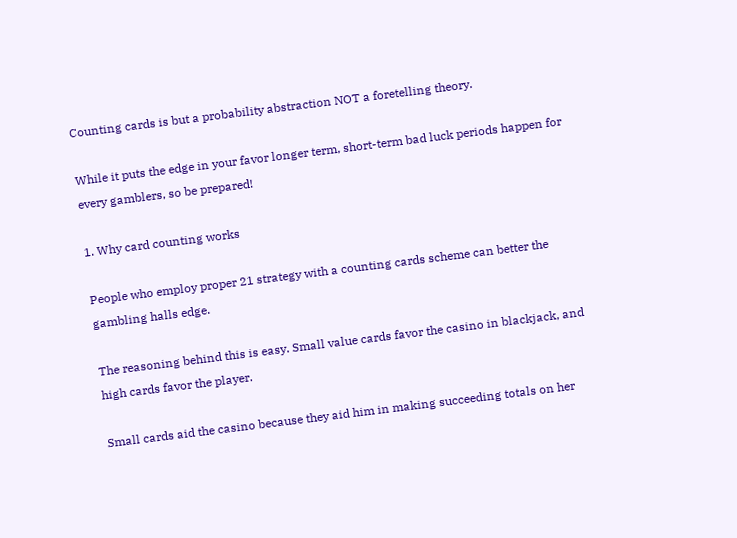Counting cards is but a probability abstraction NOT a foretelling theory.

While it puts the edge in your favor longer term, short-term bad luck periods happen for every gamblers, so be prepared!

1. Why card counting works

People who employ proper 21 strategy with a counting cards scheme can better the gambling halls edge.

The reasoning behind this is easy. Small value cards favor the casino in blackjack, and high cards favor the player.

Small cards aid the casino because they aid him in making succeeding totals on her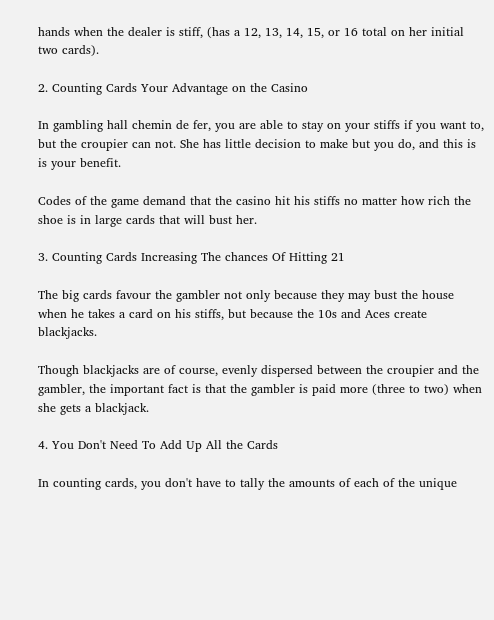hands when the dealer is stiff, (has a 12, 13, 14, 15, or 16 total on her initial two cards).

2. Counting Cards Your Advantage on the Casino

In gambling hall chemin de fer, you are able to stay on your stiffs if you want to, but the croupier can not. She has little decision to make but you do, and this is is your benefit.

Codes of the game demand that the casino hit his stiffs no matter how rich the shoe is in large cards that will bust her.

3. Counting Cards Increasing The chances Of Hitting 21

The big cards favour the gambler not only because they may bust the house when he takes a card on his stiffs, but because the 10s and Aces create blackjacks.

Though blackjacks are of course, evenly dispersed between the croupier and the gambler, the important fact is that the gambler is paid more (three to two) when she gets a blackjack.

4. You Don't Need To Add Up All the Cards

In counting cards, you don't have to tally the amounts of each of the unique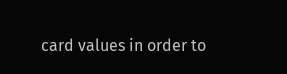card values in order to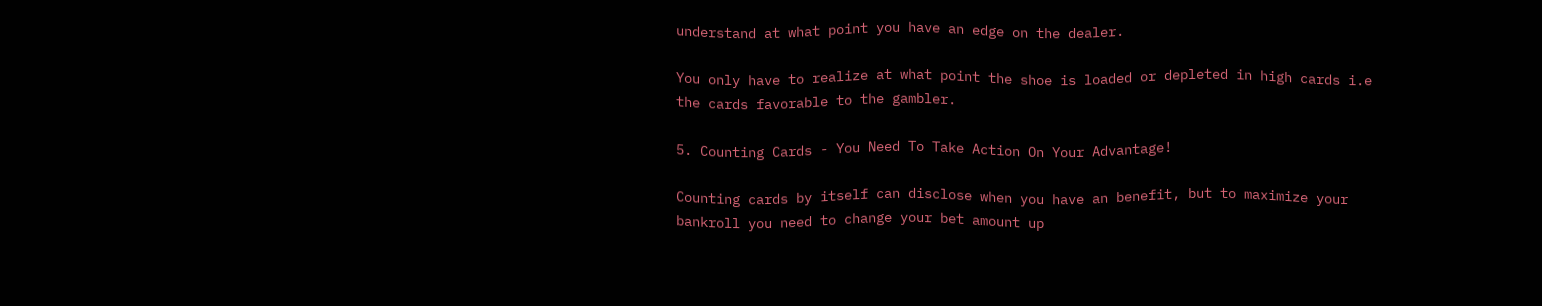understand at what point you have an edge on the dealer.

You only have to realize at what point the shoe is loaded or depleted in high cards i.e the cards favorable to the gambler.

5. Counting Cards - You Need To Take Action On Your Advantage!

Counting cards by itself can disclose when you have an benefit, but to maximize your bankroll you need to change your bet amount up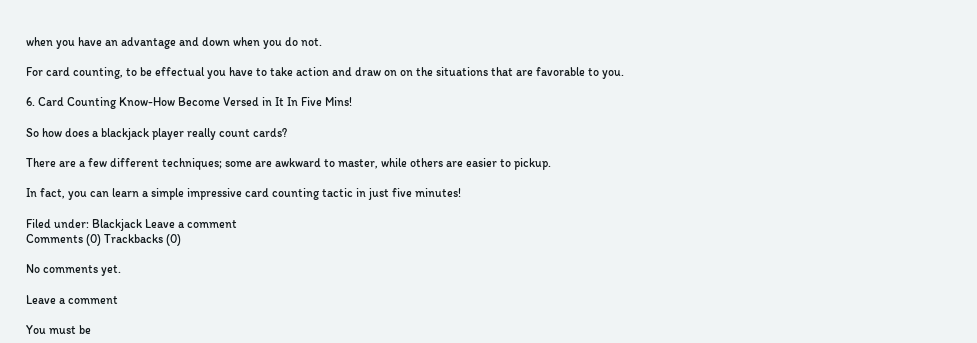when you have an advantage and down when you do not.

For card counting, to be effectual you have to take action and draw on on the situations that are favorable to you.

6. Card Counting Know-How Become Versed in It In Five Mins!

So how does a blackjack player really count cards?

There are a few different techniques; some are awkward to master, while others are easier to pickup.

In fact, you can learn a simple impressive card counting tactic in just five minutes!

Filed under: Blackjack Leave a comment
Comments (0) Trackbacks (0)

No comments yet.

Leave a comment

You must be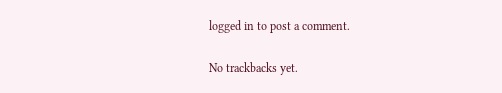logged in to post a comment.

No trackbacks yet.